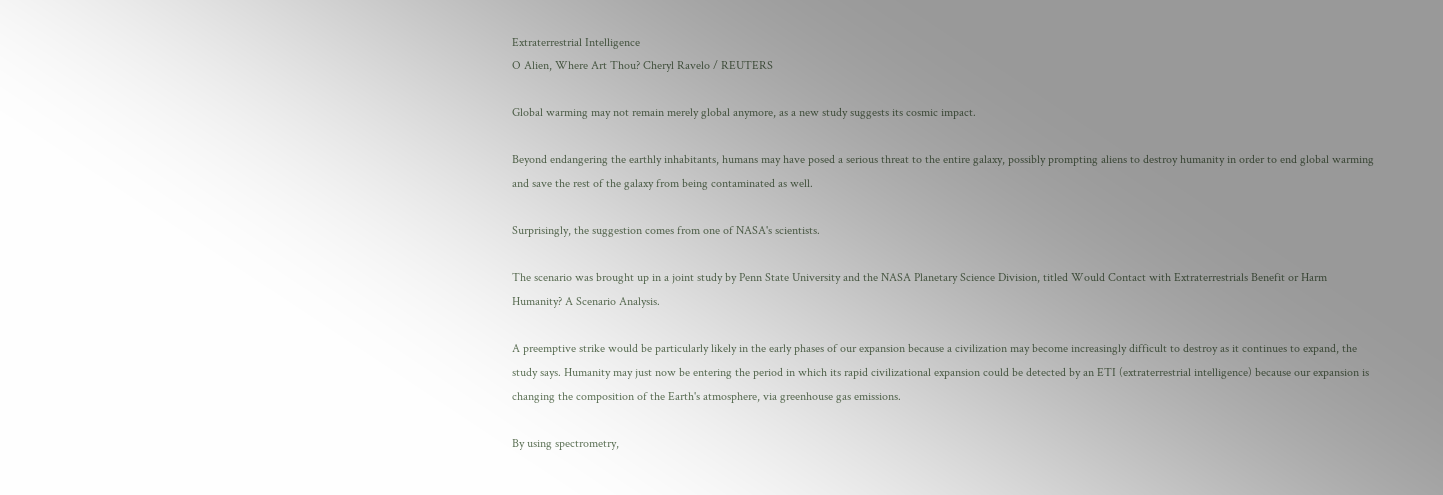Extraterrestrial Intelligence
O Alien, Where Art Thou? Cheryl Ravelo / REUTERS

Global warming may not remain merely global anymore, as a new study suggests its cosmic impact.

Beyond endangering the earthly inhabitants, humans may have posed a serious threat to the entire galaxy, possibly prompting aliens to destroy humanity in order to end global warming and save the rest of the galaxy from being contaminated as well.

Surprisingly, the suggestion comes from one of NASA's scientists.

The scenario was brought up in a joint study by Penn State University and the NASA Planetary Science Division, titled Would Contact with Extraterrestrials Benefit or Harm Humanity? A Scenario Analysis.

A preemptive strike would be particularly likely in the early phases of our expansion because a civilization may become increasingly difficult to destroy as it continues to expand, the study says. Humanity may just now be entering the period in which its rapid civilizational expansion could be detected by an ETI (extraterrestrial intelligence) because our expansion is changing the composition of the Earth's atmosphere, via greenhouse gas emissions.

By using spectrometry,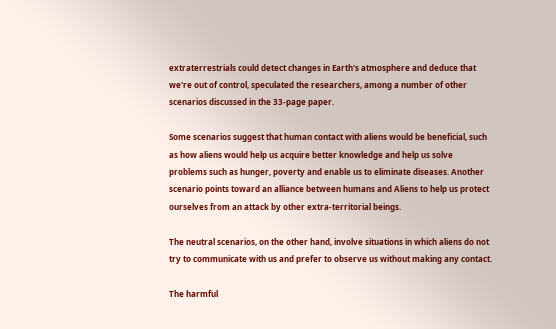extraterrestrials could detect changes in Earth's atmosphere and deduce that we're out of control, speculated the researchers, among a number of other scenarios discussed in the 33-page paper.

Some scenarios suggest that human contact with aliens would be beneficial, such as how aliens would help us acquire better knowledge and help us solve problems such as hunger, poverty and enable us to eliminate diseases. Another scenario points toward an alliance between humans and Aliens to help us protect ourselves from an attack by other extra-territorial beings.

The neutral scenarios, on the other hand, involve situations in which aliens do not try to communicate with us and prefer to observe us without making any contact.

The harmful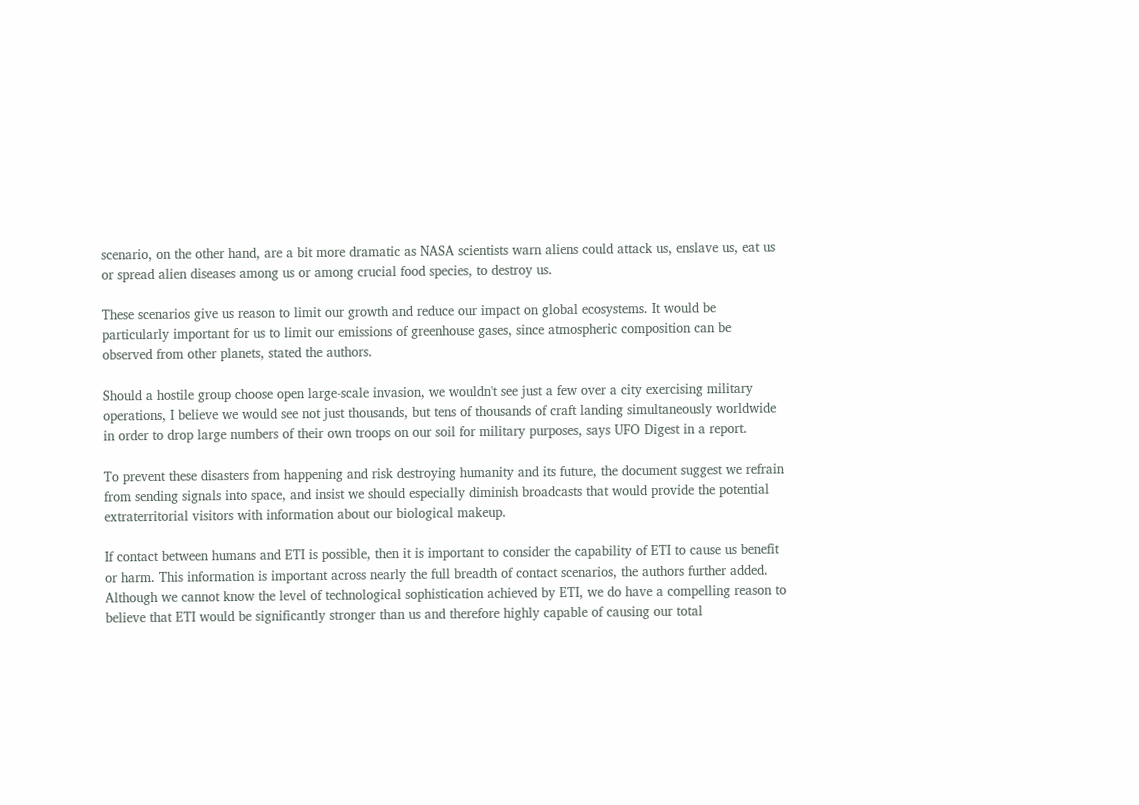scenario, on the other hand, are a bit more dramatic as NASA scientists warn aliens could attack us, enslave us, eat us or spread alien diseases among us or among crucial food species, to destroy us.

These scenarios give us reason to limit our growth and reduce our impact on global ecosystems. It would be particularly important for us to limit our emissions of greenhouse gases, since atmospheric composition can be observed from other planets, stated the authors.

Should a hostile group choose open large-scale invasion, we wouldn't see just a few over a city exercising military operations, I believe we would see not just thousands, but tens of thousands of craft landing simultaneously worldwide in order to drop large numbers of their own troops on our soil for military purposes, says UFO Digest in a report.

To prevent these disasters from happening and risk destroying humanity and its future, the document suggest we refrain from sending signals into space, and insist we should especially diminish broadcasts that would provide the potential extraterritorial visitors with information about our biological makeup.

If contact between humans and ETI is possible, then it is important to consider the capability of ETI to cause us benefit or harm. This information is important across nearly the full breadth of contact scenarios, the authors further added. Although we cannot know the level of technological sophistication achieved by ETI, we do have a compelling reason to believe that ETI would be significantly stronger than us and therefore highly capable of causing our total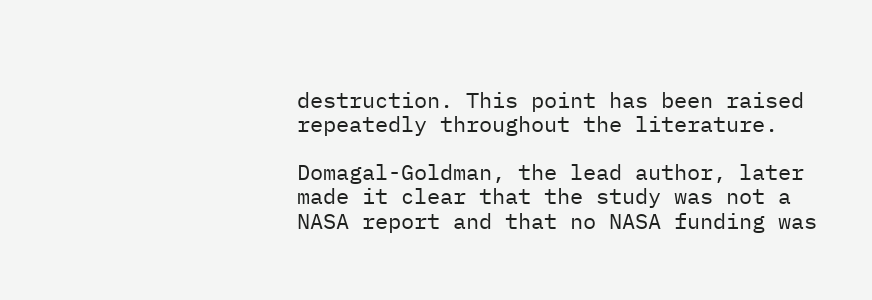destruction. This point has been raised repeatedly throughout the literature.

Domagal-Goldman, the lead author, later made it clear that the study was not a NASA report and that no NASA funding was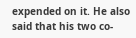expended on it. He also said that his two co-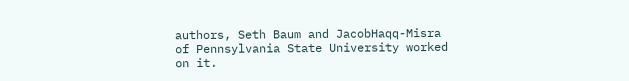authors, Seth Baum and JacobHaqq-Misra of Pennsylvania State University worked on it.